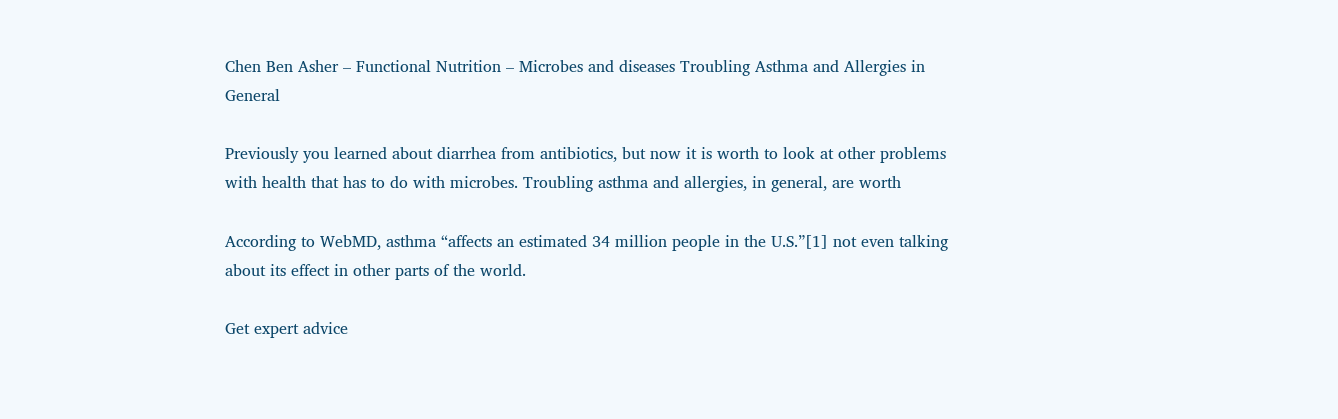Chen Ben Asher – Functional Nutrition – Microbes and diseases Troubling Asthma and Allergies in General

Previously you learned about diarrhea from antibiotics, but now it is worth to look at other problems with health that has to do with microbes. Troubling asthma and allergies, in general, are worth

According to WebMD, asthma “affects an estimated 34 million people in the U.S.”[1] not even talking about its effect in other parts of the world.

Get expert advice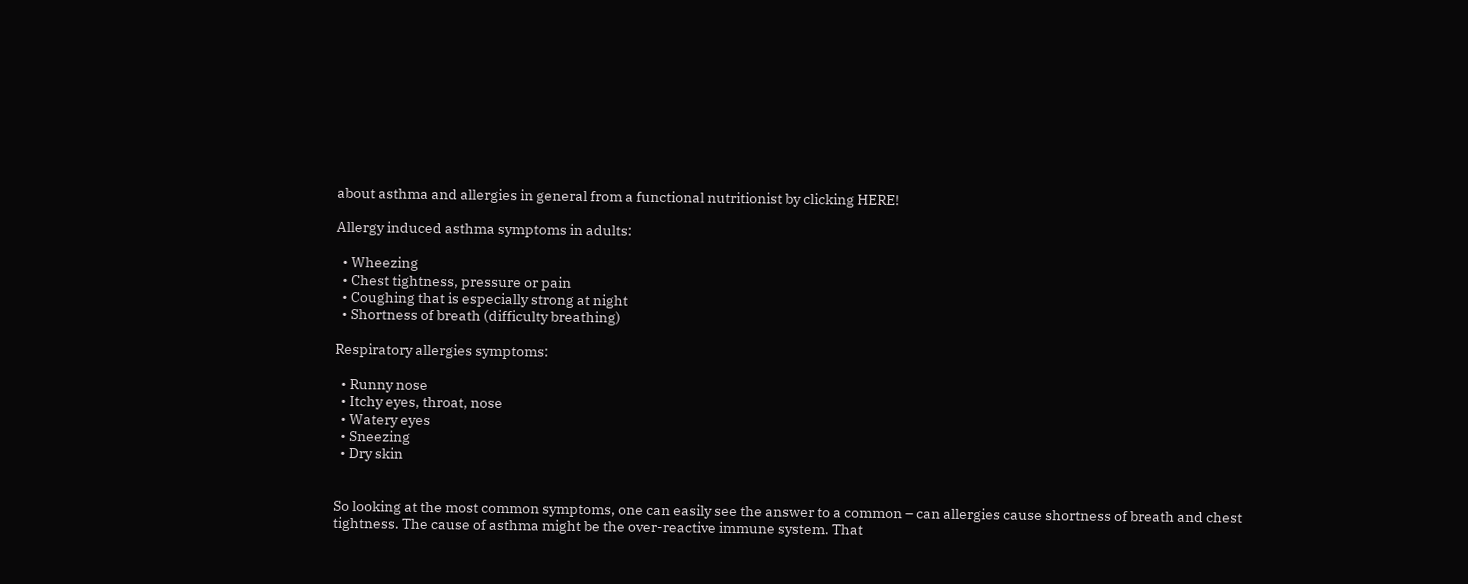about asthma and allergies in general from a functional nutritionist by clicking HERE!

Allergy induced asthma symptoms in adults:

  • Wheezing
  • Chest tightness, pressure or pain
  • Coughing that is especially strong at night
  • Shortness of breath (difficulty breathing)

Respiratory allergies symptoms:

  • Runny nose
  • Itchy eyes, throat, nose
  • Watery eyes
  • Sneezing
  • Dry skin


So looking at the most common symptoms, one can easily see the answer to a common – can allergies cause shortness of breath and chest tightness. The cause of asthma might be the over-reactive immune system. That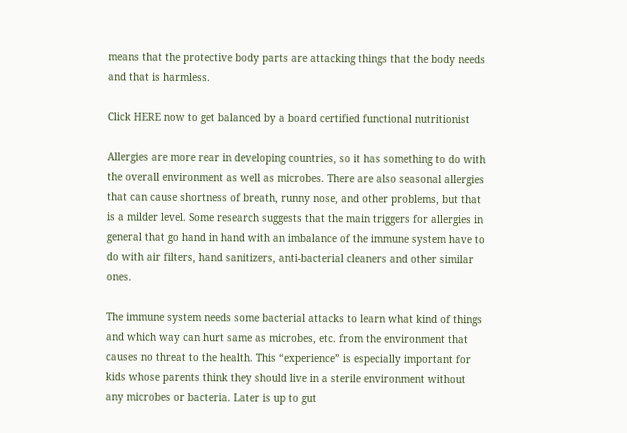means that the protective body parts are attacking things that the body needs and that is harmless.

Click HERE now to get balanced by a board certified functional nutritionist

Allergies are more rear in developing countries, so it has something to do with the overall environment as well as microbes. There are also seasonal allergies that can cause shortness of breath, runny nose, and other problems, but that is a milder level. Some research suggests that the main triggers for allergies in general that go hand in hand with an imbalance of the immune system have to do with air filters, hand sanitizers, anti-bacterial cleaners and other similar ones.

The immune system needs some bacterial attacks to learn what kind of things and which way can hurt same as microbes, etc. from the environment that causes no threat to the health. This “experience” is especially important for kids whose parents think they should live in a sterile environment without any microbes or bacteria. Later is up to gut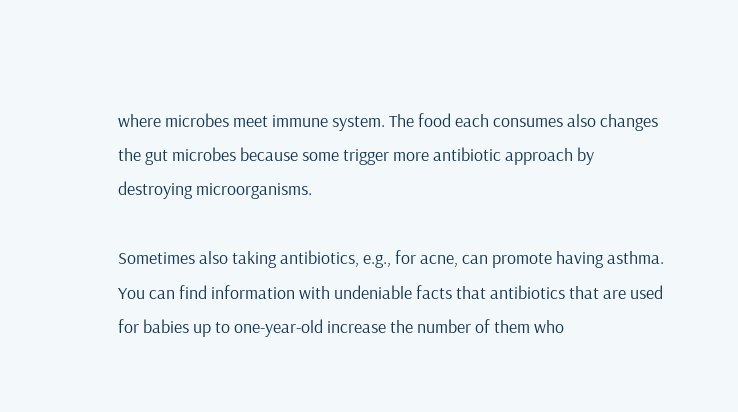where microbes meet immune system. The food each consumes also changes the gut microbes because some trigger more antibiotic approach by destroying microorganisms.

Sometimes also taking antibiotics, e.g., for acne, can promote having asthma. You can find information with undeniable facts that antibiotics that are used for babies up to one-year-old increase the number of them who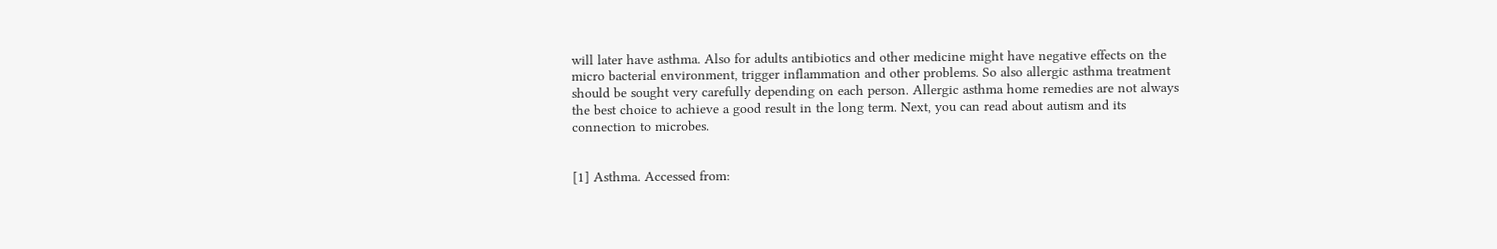will later have asthma. Also for adults antibiotics and other medicine might have negative effects on the micro bacterial environment, trigger inflammation and other problems. So also allergic asthma treatment should be sought very carefully depending on each person. Allergic asthma home remedies are not always the best choice to achieve a good result in the long term. Next, you can read about autism and its connection to microbes.


[1] Asthma. Accessed from: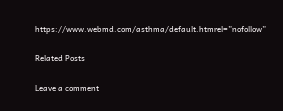https://www.webmd.com/asthma/default.htmrel=”nofollow”

Related Posts

Leave a comment